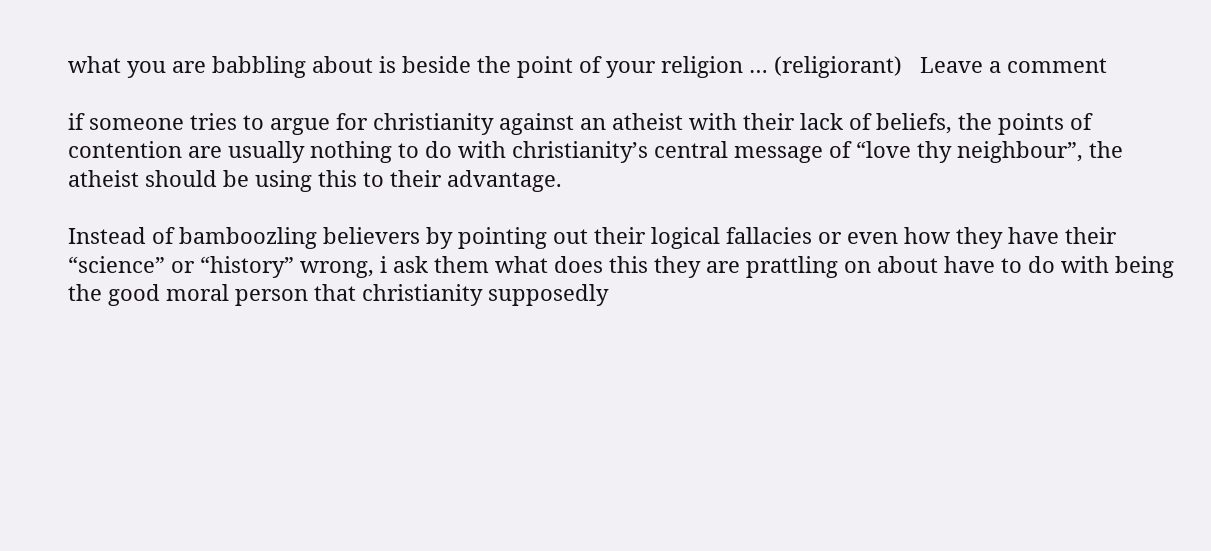what you are babbling about is beside the point of your religion … (religiorant)   Leave a comment

if someone tries to argue for christianity against an atheist with their lack of beliefs, the points of contention are usually nothing to do with christianity’s central message of “love thy neighbour”, the atheist should be using this to their advantage.

Instead of bamboozling believers by pointing out their logical fallacies or even how they have their “science” or “history” wrong, i ask them what does this they are prattling on about have to do with being the good moral person that christianity supposedly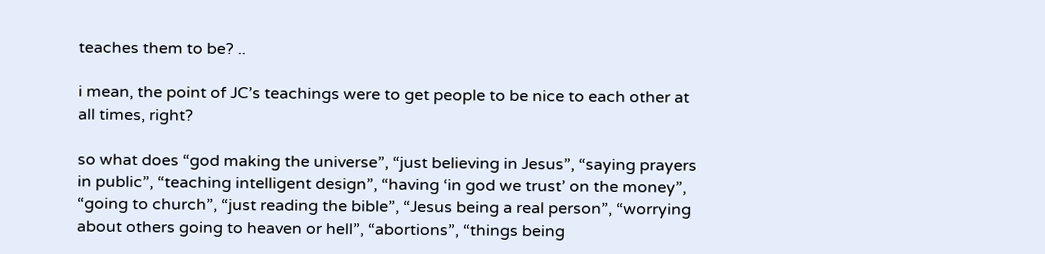teaches them to be? ..

i mean, the point of JC’s teachings were to get people to be nice to each other at all times, right?

so what does “god making the universe”, “just believing in Jesus”, “saying prayers in public”, “teaching intelligent design”, “having ‘in god we trust’ on the money”, “going to church”, “just reading the bible”, “Jesus being a real person”, “worrying about others going to heaven or hell”, “abortions”, “things being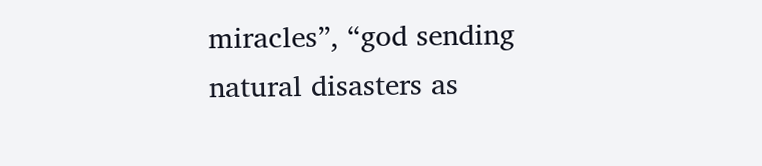miracles”, “god sending natural disasters as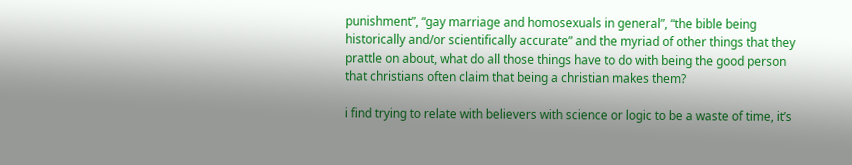punishment”, “gay marriage and homosexuals in general”, “the bible being historically and/or scientifically accurate” and the myriad of other things that they prattle on about, what do all those things have to do with being the good person that christians often claim that being a christian makes them?

i find trying to relate with believers with science or logic to be a waste of time, it’s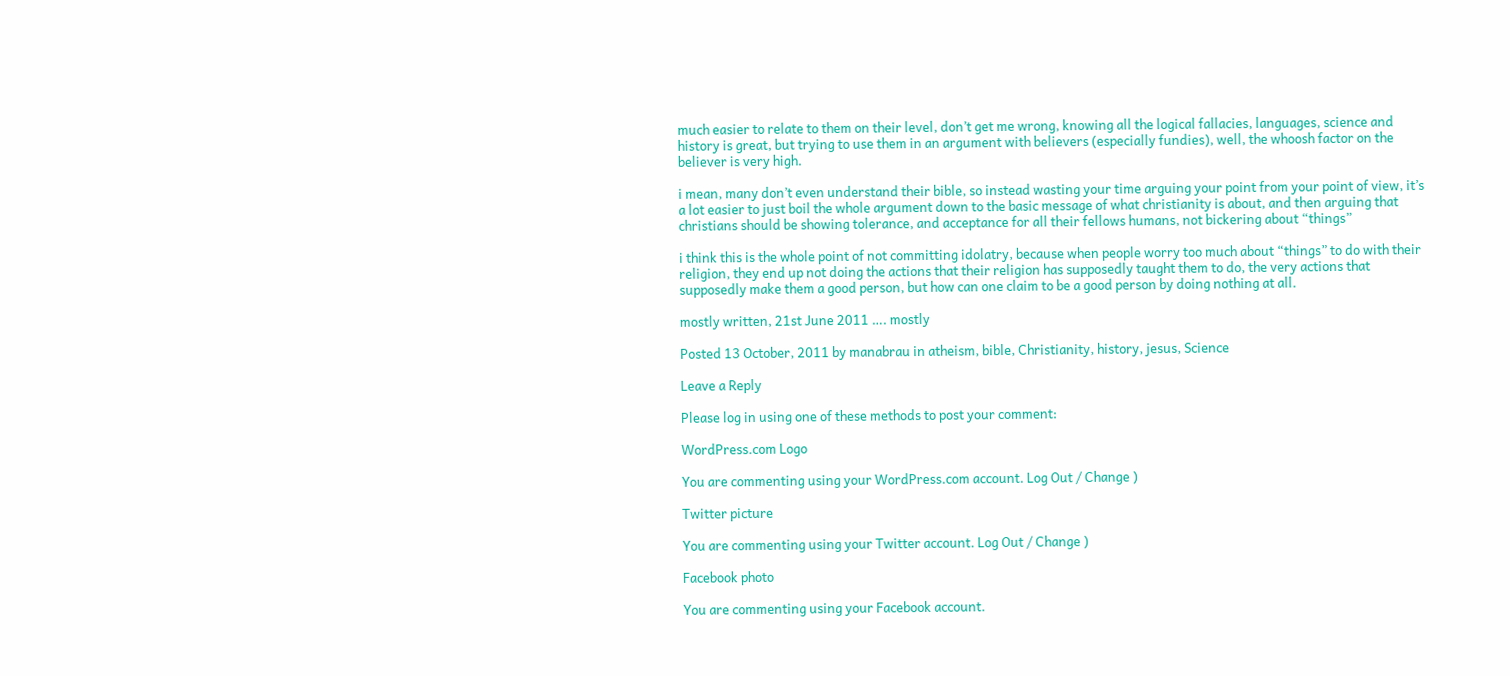much easier to relate to them on their level, don’t get me wrong, knowing all the logical fallacies, languages, science and history is great, but trying to use them in an argument with believers (especially fundies), well, the whoosh factor on the believer is very high.

i mean, many don’t even understand their bible, so instead wasting your time arguing your point from your point of view, it’s a lot easier to just boil the whole argument down to the basic message of what christianity is about, and then arguing that christians should be showing tolerance, and acceptance for all their fellows humans, not bickering about “things”

i think this is the whole point of not committing idolatry, because when people worry too much about “things” to do with their religion, they end up not doing the actions that their religion has supposedly taught them to do, the very actions that supposedly make them a good person, but how can one claim to be a good person by doing nothing at all.

mostly written, 21st June 2011 …. mostly

Posted 13 October, 2011 by manabrau in atheism, bible, Christianity, history, jesus, Science

Leave a Reply

Please log in using one of these methods to post your comment:

WordPress.com Logo

You are commenting using your WordPress.com account. Log Out / Change )

Twitter picture

You are commenting using your Twitter account. Log Out / Change )

Facebook photo

You are commenting using your Facebook account.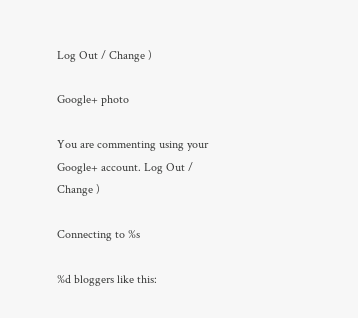Log Out / Change )

Google+ photo

You are commenting using your Google+ account. Log Out / Change )

Connecting to %s

%d bloggers like this: